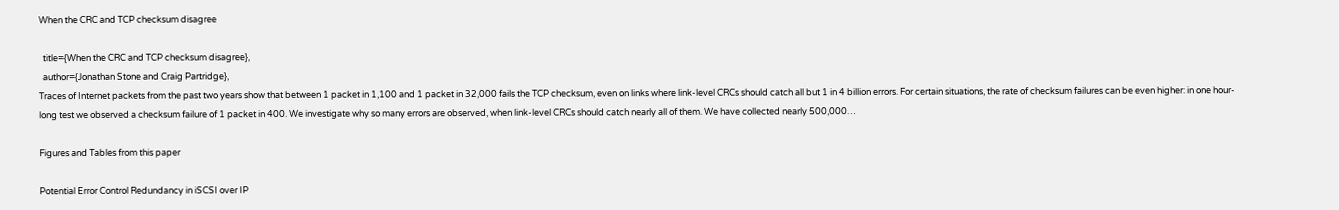When the CRC and TCP checksum disagree

  title={When the CRC and TCP checksum disagree},
  author={Jonathan Stone and Craig Partridge},
Traces of Internet packets from the past two years show that between 1 packet in 1,100 and 1 packet in 32,000 fails the TCP checksum, even on links where link-level CRCs should catch all but 1 in 4 billion errors. For certain situations, the rate of checksum failures can be even higher: in one hour-long test we observed a checksum failure of 1 packet in 400. We investigate why so many errors are observed, when link-level CRCs should catch nearly all of them. We have collected nearly 500,000…

Figures and Tables from this paper

Potential Error Control Redundancy in iSCSI over IP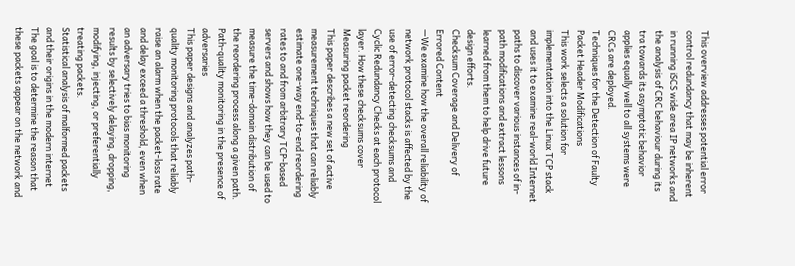This overview addresses potential error control redundancy that may be inherent in running iSCS wide area IP networks and the analysis of CRC behaviour during its tra towards its asymptotic behavior applies equally well to all systems were CRCs are deployed.
Techniques for the Detection of Faulty Packet Header Modifications
This work selects a solution for implementation into the Linux TCP stack and uses it to examine real-world Internet paths to discover various instances of in-path modifications and extract lessons learned from them to help drive future design efforts.
Checksum Coverage and Delivery of Errored Content
—We examine how the overall reliability of network protocol stacks is affected by the use of error-detecting checksums and Cyclic Redundancy Checks at each protocol layer. How these checksums cover
Measuring packet reordering
This paper describes a new set of active measurement techniques that can reliably estimate one-way end-to-end reordering rates to and from arbitrary TCP-based servers and shows how they can be used to measure the time-domain distribution of the reordering process along a given path.
Path-quality monitoring in the presence of adversaries
This paper designs and analyzes path-quality monitoring protocols that reliably raise an alarm when the packet-loss rate and delay exceed a threshold, even when an adversary tries to bias monitoring results by selectively delaying, dropping, modifying, injecting, or preferentially treating packets.
Statistical analysis of malformed packets and their origins in the modern internet
The goal is to determine the reason that these packets appear on the network and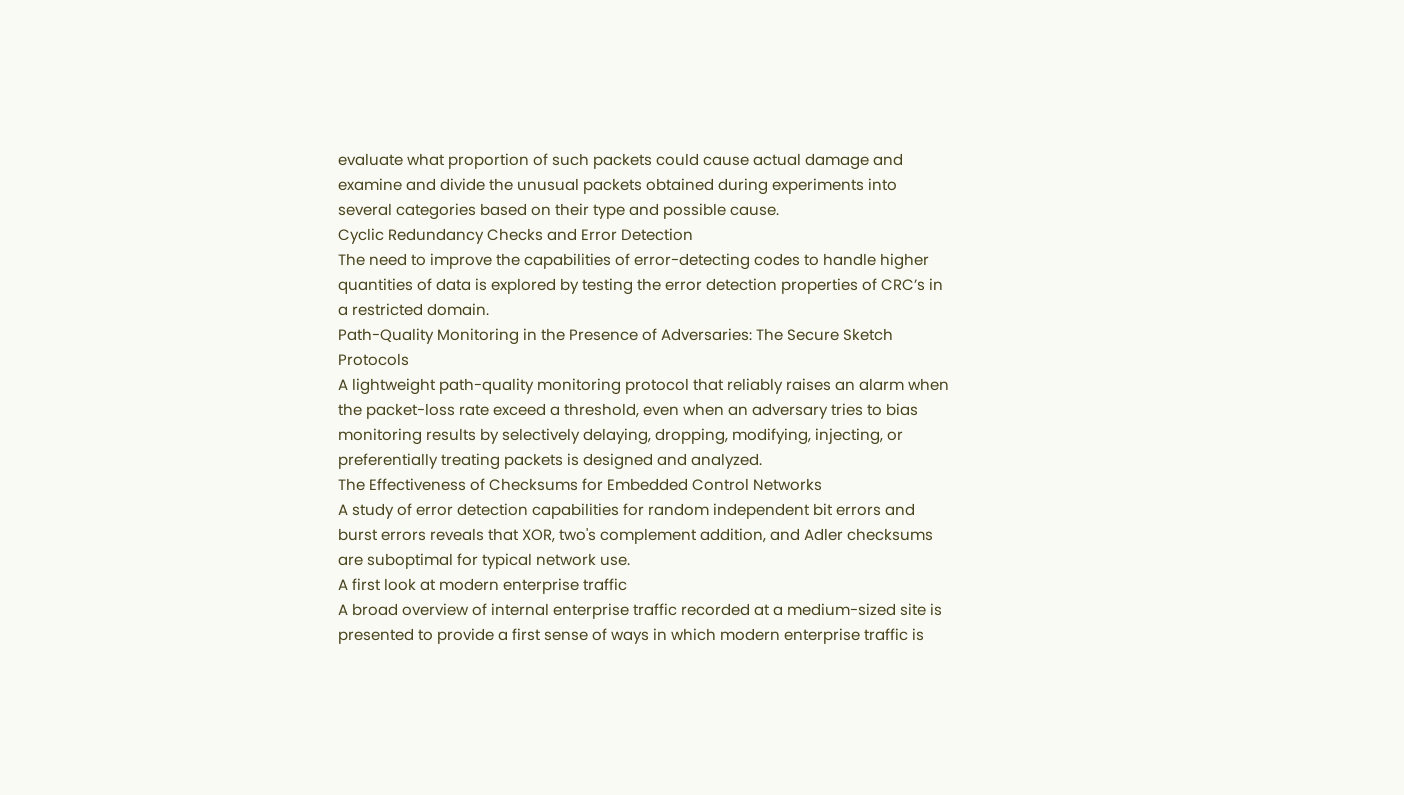evaluate what proportion of such packets could cause actual damage and examine and divide the unusual packets obtained during experiments into several categories based on their type and possible cause.
Cyclic Redundancy Checks and Error Detection
The need to improve the capabilities of error-detecting codes to handle higher quantities of data is explored by testing the error detection properties of CRC’s in a restricted domain.
Path-Quality Monitoring in the Presence of Adversaries: The Secure Sketch Protocols
A lightweight path-quality monitoring protocol that reliably raises an alarm when the packet-loss rate exceed a threshold, even when an adversary tries to bias monitoring results by selectively delaying, dropping, modifying, injecting, or preferentially treating packets is designed and analyzed.
The Effectiveness of Checksums for Embedded Control Networks
A study of error detection capabilities for random independent bit errors and burst errors reveals that XOR, two's complement addition, and Adler checksums are suboptimal for typical network use.
A first look at modern enterprise traffic
A broad overview of internal enterprise traffic recorded at a medium-sized site is presented to provide a first sense of ways in which modern enterprise traffic is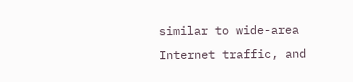similar to wide-area Internet traffic, and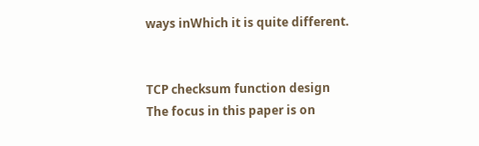ways inWhich it is quite different.


TCP checksum function design
The focus in this paper is on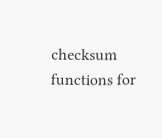checksum functions for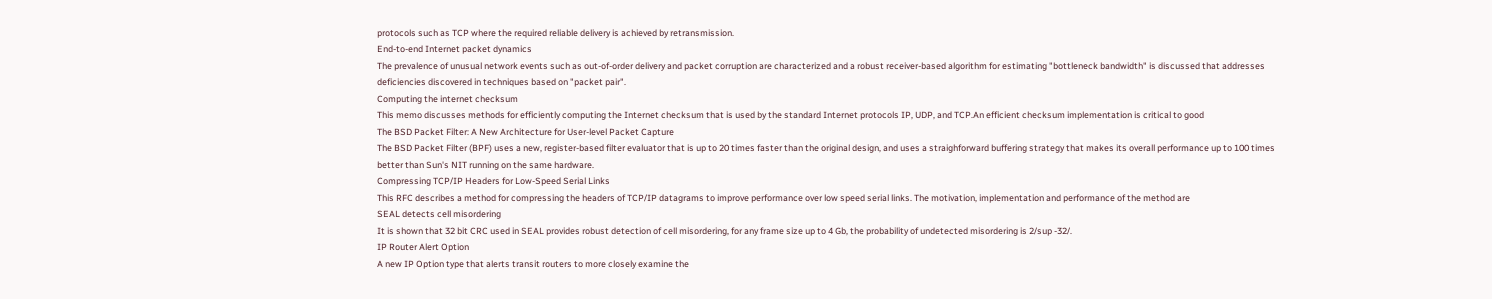protocols such as TCP where the required reliable delivery is achieved by retransmission.
End-to-end Internet packet dynamics
The prevalence of unusual network events such as out-of-order delivery and packet corruption are characterized and a robust receiver-based algorithm for estimating "bottleneck bandwidth" is discussed that addresses deficiencies discovered in techniques based on "packet pair".
Computing the internet checksum
This memo discusses methods for efficiently computing the Internet checksum that is used by the standard Internet protocols IP, UDP, and TCP.An efficient checksum implementation is critical to good
The BSD Packet Filter: A New Architecture for User-level Packet Capture
The BSD Packet Filter (BPF) uses a new, register-based filter evaluator that is up to 20 times faster than the original design, and uses a straighforward buffering strategy that makes its overall performance up to 100 times better than Sun's NIT running on the same hardware.
Compressing TCP/IP Headers for Low-Speed Serial Links
This RFC describes a method for compressing the headers of TCP/IP datagrams to improve performance over low speed serial links. The motivation, implementation and performance of the method are
SEAL detects cell misordering
It is shown that 32 bit CRC used in SEAL provides robust detection of cell misordering, for any frame size up to 4 Gb, the probability of undetected misordering is 2/sup -32/.
IP Router Alert Option
A new IP Option type that alerts transit routers to more closely examine the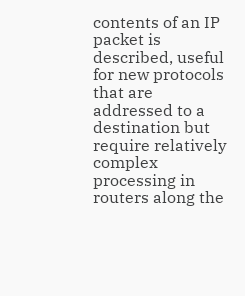contents of an IP packet is described, useful for new protocols that are addressed to a destination but require relatively complex processing in routers along the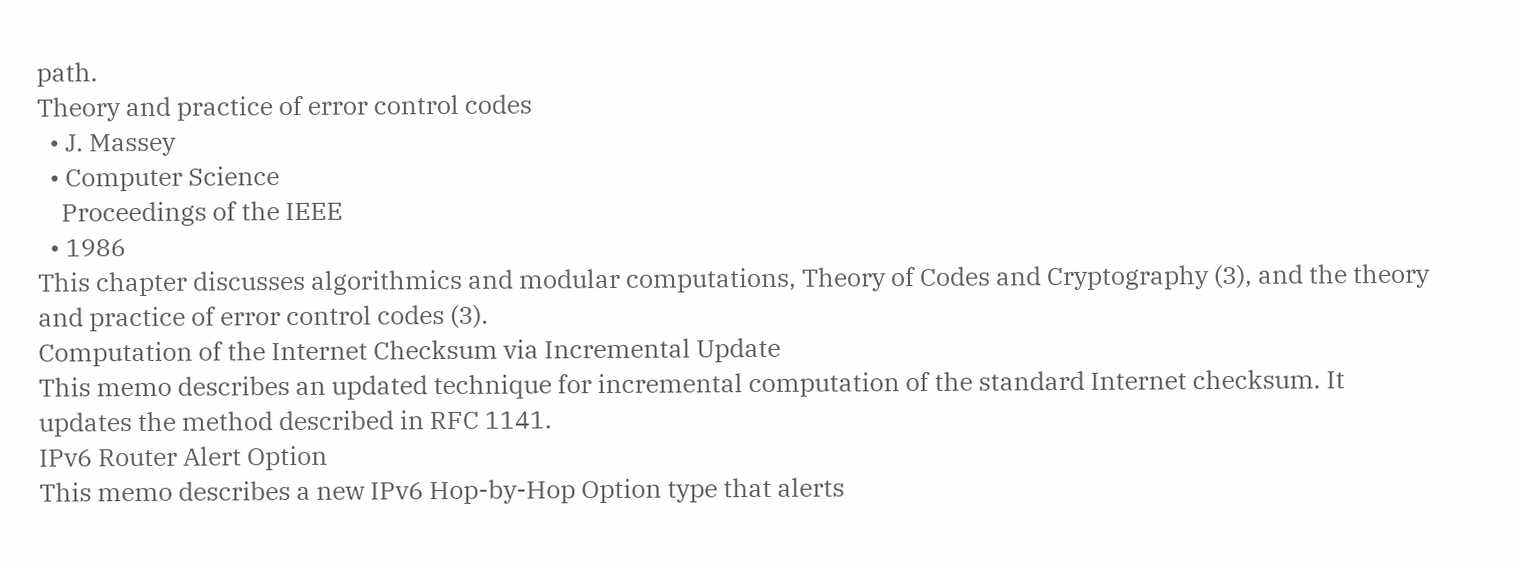path.
Theory and practice of error control codes
  • J. Massey
  • Computer Science
    Proceedings of the IEEE
  • 1986
This chapter discusses algorithmics and modular computations, Theory of Codes and Cryptography (3), and the theory and practice of error control codes (3).
Computation of the Internet Checksum via Incremental Update
This memo describes an updated technique for incremental computation of the standard Internet checksum. It updates the method described in RFC 1141.
IPv6 Router Alert Option
This memo describes a new IPv6 Hop-by-Hop Option type that alerts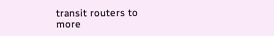transit routers to more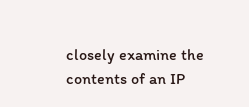closely examine the contents of an IP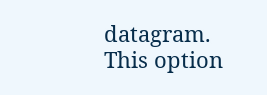datagram. This option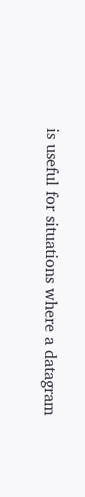is useful for situations where a datagram